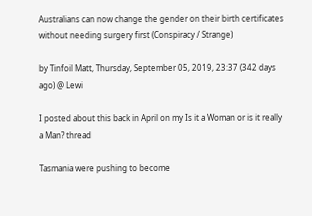Australians can now change the gender on their birth certificates without needing surgery first (Conspiracy / Strange)

by Tinfoil Matt, Thursday, September 05, 2019, 23:37 (342 days ago) @ Lewi

I posted about this back in April on my Is it a Woman or is it really a Man? thread

Tasmania were pushing to become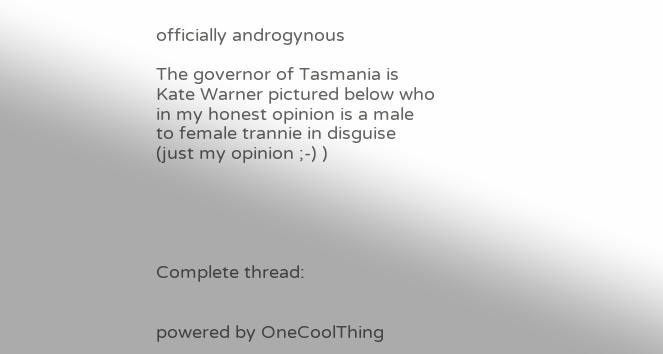officially androgynous

The governor of Tasmania is Kate Warner pictured below who in my honest opinion is a male to female trannie in disguise (just my opinion ;-) )





Complete thread:


powered by OneCoolThing